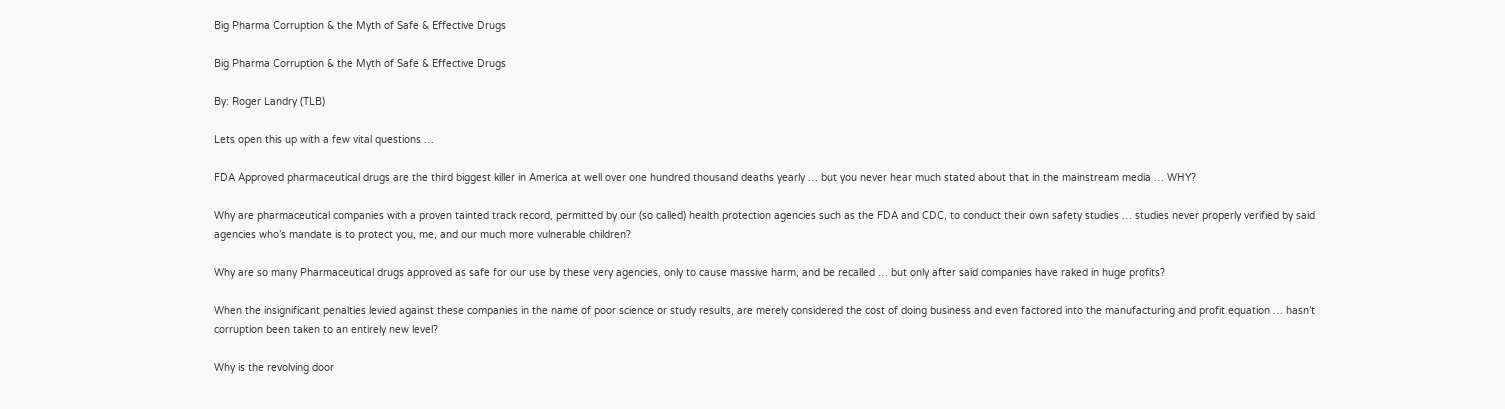Big Pharma Corruption & the Myth of Safe & Effective Drugs

Big Pharma Corruption & the Myth of Safe & Effective Drugs

By: Roger Landry (TLB)

Lets open this up with a few vital questions …

FDA Approved pharmaceutical drugs are the third biggest killer in America at well over one hundred thousand deaths yearly … but you never hear much stated about that in the mainstream media … WHY?

Why are pharmaceutical companies with a proven tainted track record, permitted by our (so called) health protection agencies such as the FDA and CDC, to conduct their own safety studies … studies never properly verified by said agencies who’s mandate is to protect you, me, and our much more vulnerable children?

Why are so many Pharmaceutical drugs approved as safe for our use by these very agencies, only to cause massive harm, and be recalled … but only after said companies have raked in huge profits?

When the insignificant penalties levied against these companies in the name of poor science or study results, are merely considered the cost of doing business and even factored into the manufacturing and profit equation … hasn’t corruption been taken to an entirely new level?

Why is the revolving door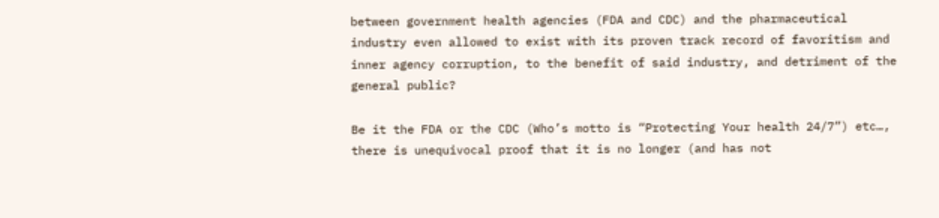between government health agencies (FDA and CDC) and the pharmaceutical industry even allowed to exist with its proven track record of favoritism and inner agency corruption, to the benefit of said industry, and detriment of the general public?

Be it the FDA or the CDC (Who’s motto is “Protecting Your health 24/7”) etc…, there is unequivocal proof that it is no longer (and has not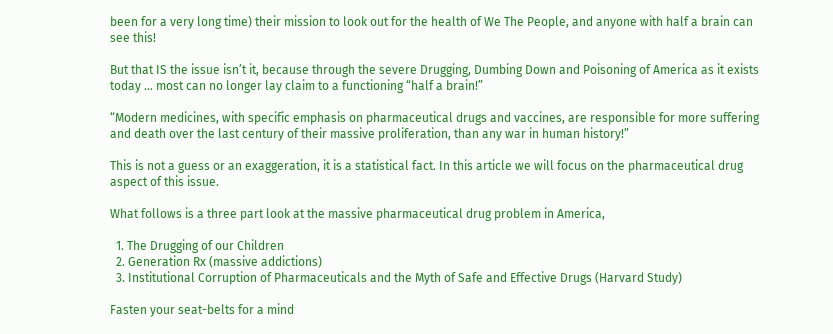been for a very long time) their mission to look out for the health of We The People, and anyone with half a brain can see this!

But that IS the issue isn’t it, because through the severe Drugging, Dumbing Down and Poisoning of America as it exists today … most can no longer lay claim to a functioning “half a brain!”

“Modern medicines, with specific emphasis on pharmaceutical drugs and vaccines, are responsible for more suffering and death over the last century of their massive proliferation, than any war in human history!”

This is not a guess or an exaggeration, it is a statistical fact. In this article we will focus on the pharmaceutical drug aspect of this issue.

What follows is a three part look at the massive pharmaceutical drug problem in America,

  1. The Drugging of our Children
  2. Generation Rx (massive addictions)
  3. Institutional Corruption of Pharmaceuticals and the Myth of Safe and Effective Drugs (Harvard Study)

Fasten your seat-belts for a mind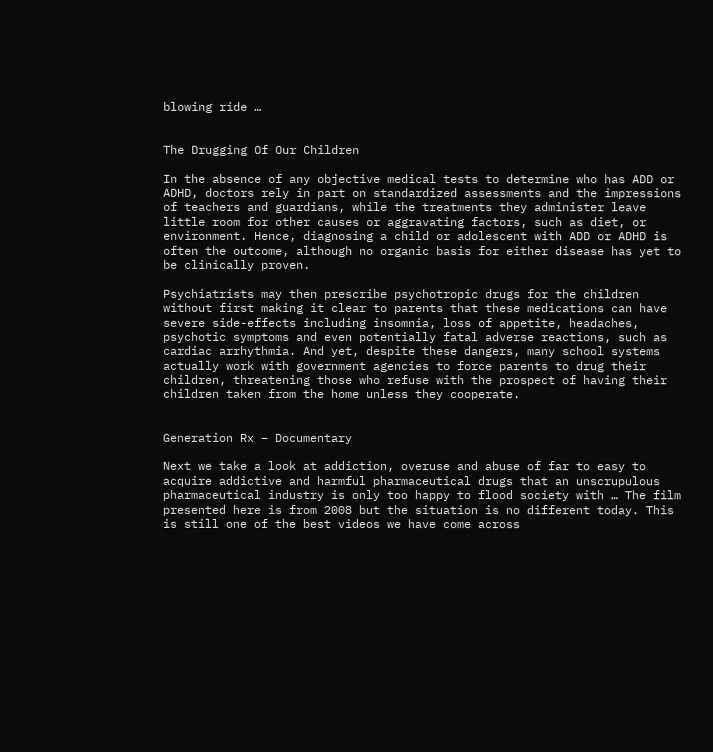blowing ride …


The Drugging Of Our Children

In the absence of any objective medical tests to determine who has ADD or ADHD, doctors rely in part on standardized assessments and the impressions of teachers and guardians, while the treatments they administer leave little room for other causes or aggravating factors, such as diet, or environment. Hence, diagnosing a child or adolescent with ADD or ADHD is often the outcome, although no organic basis for either disease has yet to be clinically proven.

Psychiatrists may then prescribe psychotropic drugs for the children without first making it clear to parents that these medications can have severe side-effects including insomnia, loss of appetite, headaches, psychotic symptoms and even potentially fatal adverse reactions, such as cardiac arrhythmia. And yet, despite these dangers, many school systems actually work with government agencies to force parents to drug their children, threatening those who refuse with the prospect of having their children taken from the home unless they cooperate.


Generation Rx – Documentary

Next we take a look at addiction, overuse and abuse of far to easy to acquire addictive and harmful pharmaceutical drugs that an unscrupulous pharmaceutical industry is only too happy to flood society with … The film presented here is from 2008 but the situation is no different today. This is still one of the best videos we have come across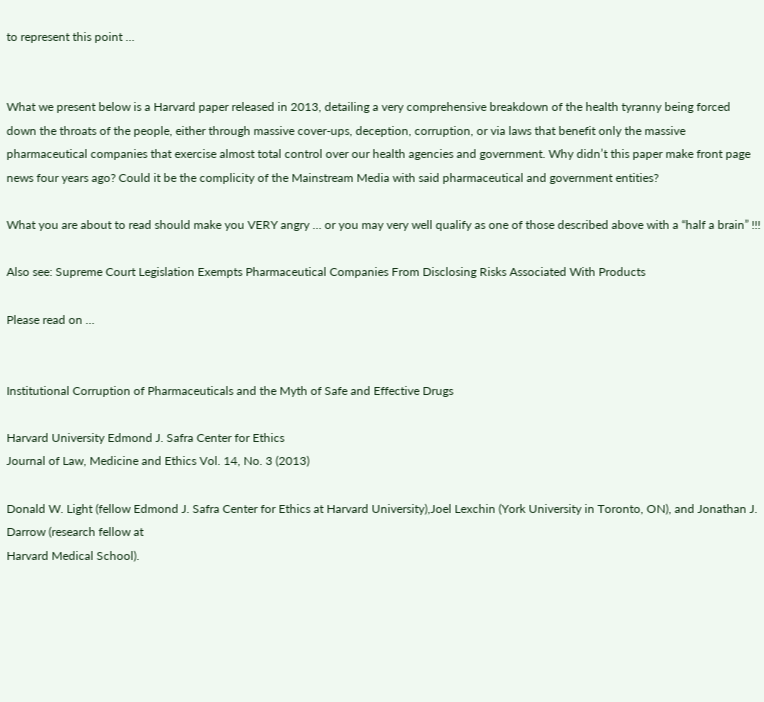to represent this point …


What we present below is a Harvard paper released in 2013, detailing a very comprehensive breakdown of the health tyranny being forced down the throats of the people, either through massive cover-ups, deception, corruption, or via laws that benefit only the massive pharmaceutical companies that exercise almost total control over our health agencies and government. Why didn’t this paper make front page news four years ago? Could it be the complicity of the Mainstream Media with said pharmaceutical and government entities?

What you are about to read should make you VERY angry … or you may very well qualify as one of those described above with a “half a brain” !!!

Also see: Supreme Court Legislation Exempts Pharmaceutical Companies From Disclosing Risks Associated With Products

Please read on …


Institutional Corruption of Pharmaceuticals and the Myth of Safe and Effective Drugs

Harvard University Edmond J. Safra Center for Ethics
Journal of Law, Medicine and Ethics Vol. 14, No. 3 (2013)

Donald W. Light (fellow Edmond J. Safra Center for Ethics at Harvard University),Joel Lexchin (York University in Toronto, ON), and Jonathan J. Darrow (research fellow at
Harvard Medical School).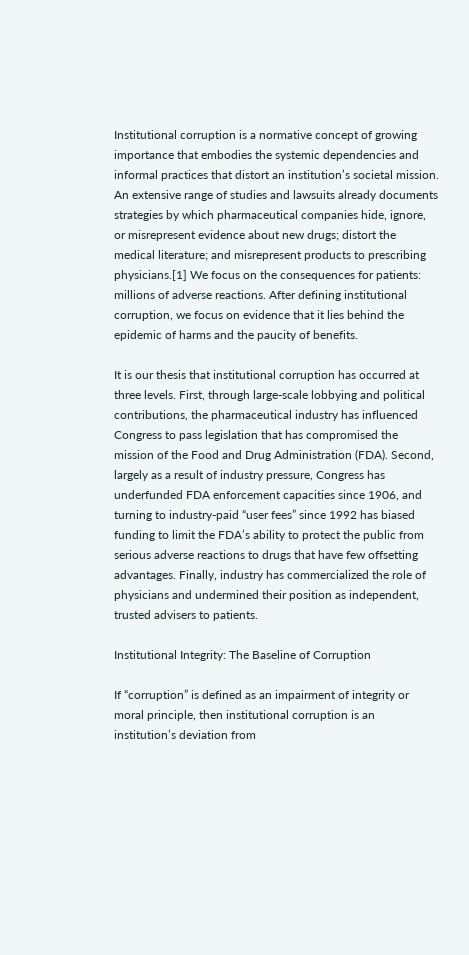Institutional corruption is a normative concept of growing importance that embodies the systemic dependencies and informal practices that distort an institution’s societal mission. An extensive range of studies and lawsuits already documents strategies by which pharmaceutical companies hide, ignore, or misrepresent evidence about new drugs; distort the medical literature; and misrepresent products to prescribing physicians.[1] We focus on the consequences for patients: millions of adverse reactions. After defining institutional corruption, we focus on evidence that it lies behind the epidemic of harms and the paucity of benefits.

It is our thesis that institutional corruption has occurred at three levels. First, through large-scale lobbying and political contributions, the pharmaceutical industry has influenced Congress to pass legislation that has compromised the mission of the Food and Drug Administration (FDA). Second, largely as a result of industry pressure, Congress has underfunded FDA enforcement capacities since 1906, and turning to industry-paid “user fees” since 1992 has biased funding to limit the FDA’s ability to protect the public from serious adverse reactions to drugs that have few offsetting advantages. Finally, industry has commercialized the role of physicians and undermined their position as independent, trusted advisers to patients.

Institutional Integrity: The Baseline of Corruption

If “corruption” is defined as an impairment of integrity or moral principle, then institutional corruption is an institution’s deviation from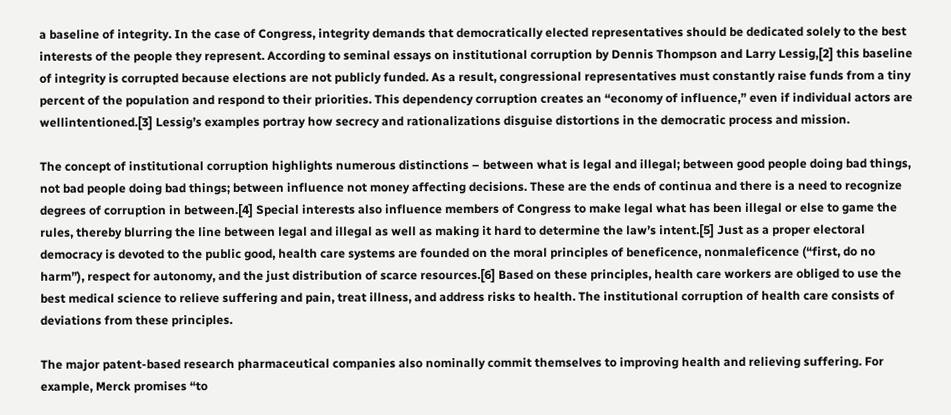a baseline of integrity. In the case of Congress, integrity demands that democratically elected representatives should be dedicated solely to the best interests of the people they represent. According to seminal essays on institutional corruption by Dennis Thompson and Larry Lessig,[2] this baseline of integrity is corrupted because elections are not publicly funded. As a result, congressional representatives must constantly raise funds from a tiny percent of the population and respond to their priorities. This dependency corruption creates an “economy of influence,” even if individual actors are wellintentioned.[3] Lessig’s examples portray how secrecy and rationalizations disguise distortions in the democratic process and mission.

The concept of institutional corruption highlights numerous distinctions – between what is legal and illegal; between good people doing bad things, not bad people doing bad things; between influence not money affecting decisions. These are the ends of continua and there is a need to recognize degrees of corruption in between.[4] Special interests also influence members of Congress to make legal what has been illegal or else to game the rules, thereby blurring the line between legal and illegal as well as making it hard to determine the law’s intent.[5] Just as a proper electoral democracy is devoted to the public good, health care systems are founded on the moral principles of beneficence, nonmaleficence (“first, do no harm”), respect for autonomy, and the just distribution of scarce resources.[6] Based on these principles, health care workers are obliged to use the best medical science to relieve suffering and pain, treat illness, and address risks to health. The institutional corruption of health care consists of deviations from these principles.

The major patent-based research pharmaceutical companies also nominally commit themselves to improving health and relieving suffering. For example, Merck promises “to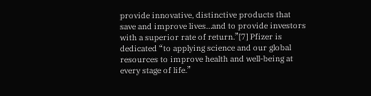provide innovative, distinctive products that save and improve lives…and to provide investors with a superior rate of return.”[7] Pfizer is dedicated “to applying science and our global resources to improve health and well-being at every stage of life.”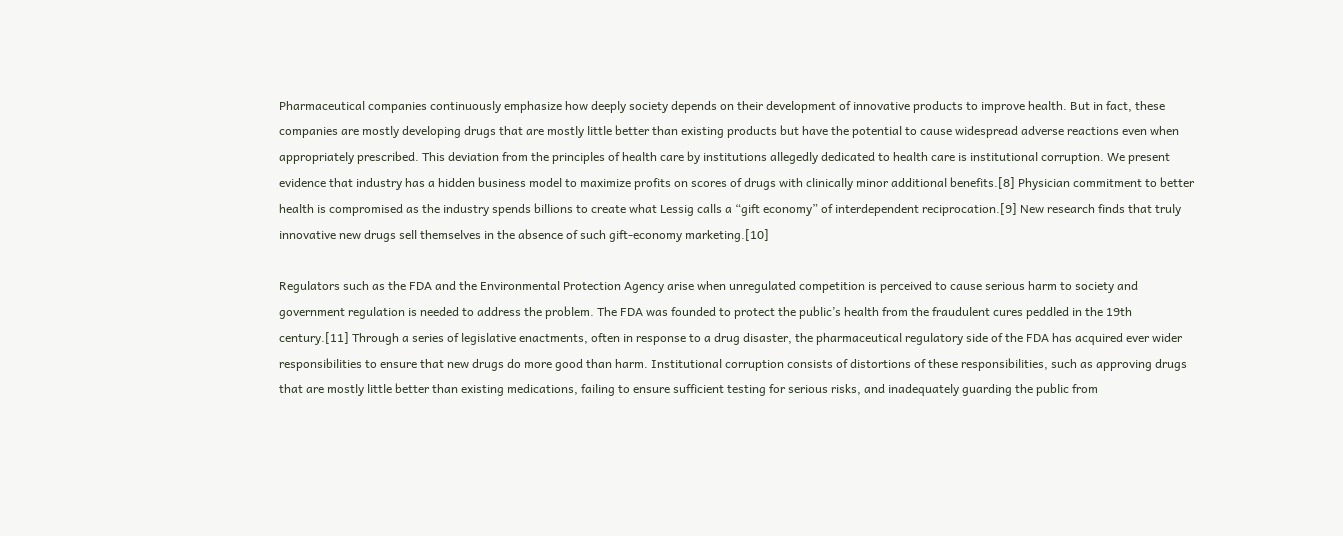Pharmaceutical companies continuously emphasize how deeply society depends on their development of innovative products to improve health. But in fact, these companies are mostly developing drugs that are mostly little better than existing products but have the potential to cause widespread adverse reactions even when appropriately prescribed. This deviation from the principles of health care by institutions allegedly dedicated to health care is institutional corruption. We present evidence that industry has a hidden business model to maximize profits on scores of drugs with clinically minor additional benefits.[8] Physician commitment to better health is compromised as the industry spends billions to create what Lessig calls a “gift economy” of interdependent reciprocation.[9] New research finds that truly innovative new drugs sell themselves in the absence of such gift-economy marketing.[10]

Regulators such as the FDA and the Environmental Protection Agency arise when unregulated competition is perceived to cause serious harm to society and government regulation is needed to address the problem. The FDA was founded to protect the public’s health from the fraudulent cures peddled in the 19th century.[11] Through a series of legislative enactments, often in response to a drug disaster, the pharmaceutical regulatory side of the FDA has acquired ever wider responsibilities to ensure that new drugs do more good than harm. Institutional corruption consists of distortions of these responsibilities, such as approving drugs that are mostly little better than existing medications, failing to ensure sufficient testing for serious risks, and inadequately guarding the public from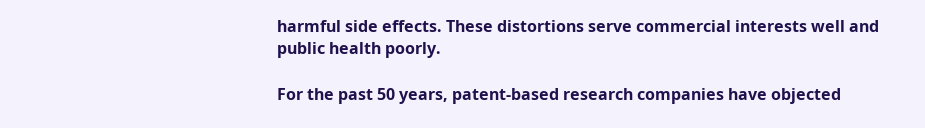harmful side effects. These distortions serve commercial interests well and public health poorly.

For the past 50 years, patent-based research companies have objected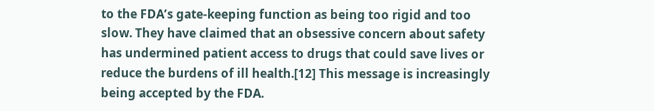to the FDA’s gate-keeping function as being too rigid and too slow. They have claimed that an obsessive concern about safety has undermined patient access to drugs that could save lives or reduce the burdens of ill health.[12] This message is increasingly being accepted by the FDA.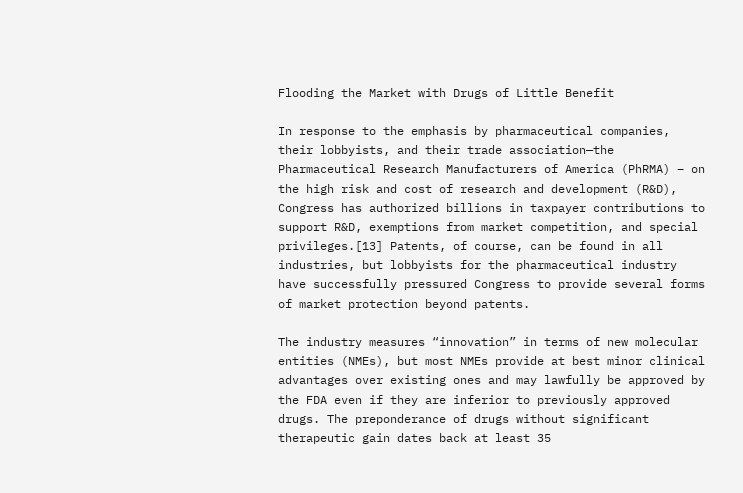Flooding the Market with Drugs of Little Benefit

In response to the emphasis by pharmaceutical companies, their lobbyists, and their trade association—the Pharmaceutical Research Manufacturers of America (PhRMA) – on the high risk and cost of research and development (R&D), Congress has authorized billions in taxpayer contributions to support R&D, exemptions from market competition, and special privileges.[13] Patents, of course, can be found in all industries, but lobbyists for the pharmaceutical industry have successfully pressured Congress to provide several forms of market protection beyond patents.

The industry measures “innovation” in terms of new molecular entities (NMEs), but most NMEs provide at best minor clinical advantages over existing ones and may lawfully be approved by the FDA even if they are inferior to previously approved drugs. The preponderance of drugs without significant therapeutic gain dates back at least 35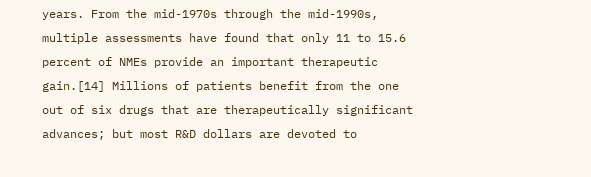years. From the mid-1970s through the mid-1990s, multiple assessments have found that only 11 to 15.6 percent of NMEs provide an important therapeutic gain.[14] Millions of patients benefit from the one out of six drugs that are therapeutically significant advances; but most R&D dollars are devoted to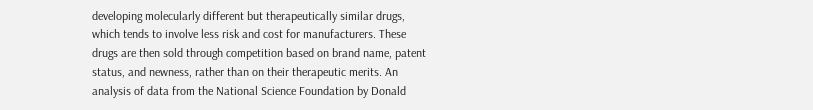developing molecularly different but therapeutically similar drugs, which tends to involve less risk and cost for manufacturers. These drugs are then sold through competition based on brand name, patent status, and newness, rather than on their therapeutic merits. An analysis of data from the National Science Foundation by Donald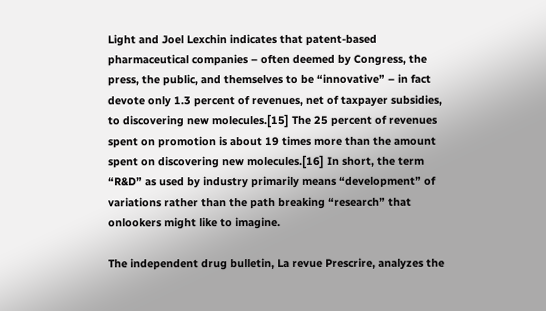Light and Joel Lexchin indicates that patent-based pharmaceutical companies – often deemed by Congress, the press, the public, and themselves to be “innovative” – in fact devote only 1.3 percent of revenues, net of taxpayer subsidies, to discovering new molecules.[15] The 25 percent of revenues spent on promotion is about 19 times more than the amount spent on discovering new molecules.[16] In short, the term “R&D” as used by industry primarily means “development” of variations rather than the path breaking “research” that onlookers might like to imagine.

The independent drug bulletin, La revue Prescrire, analyzes the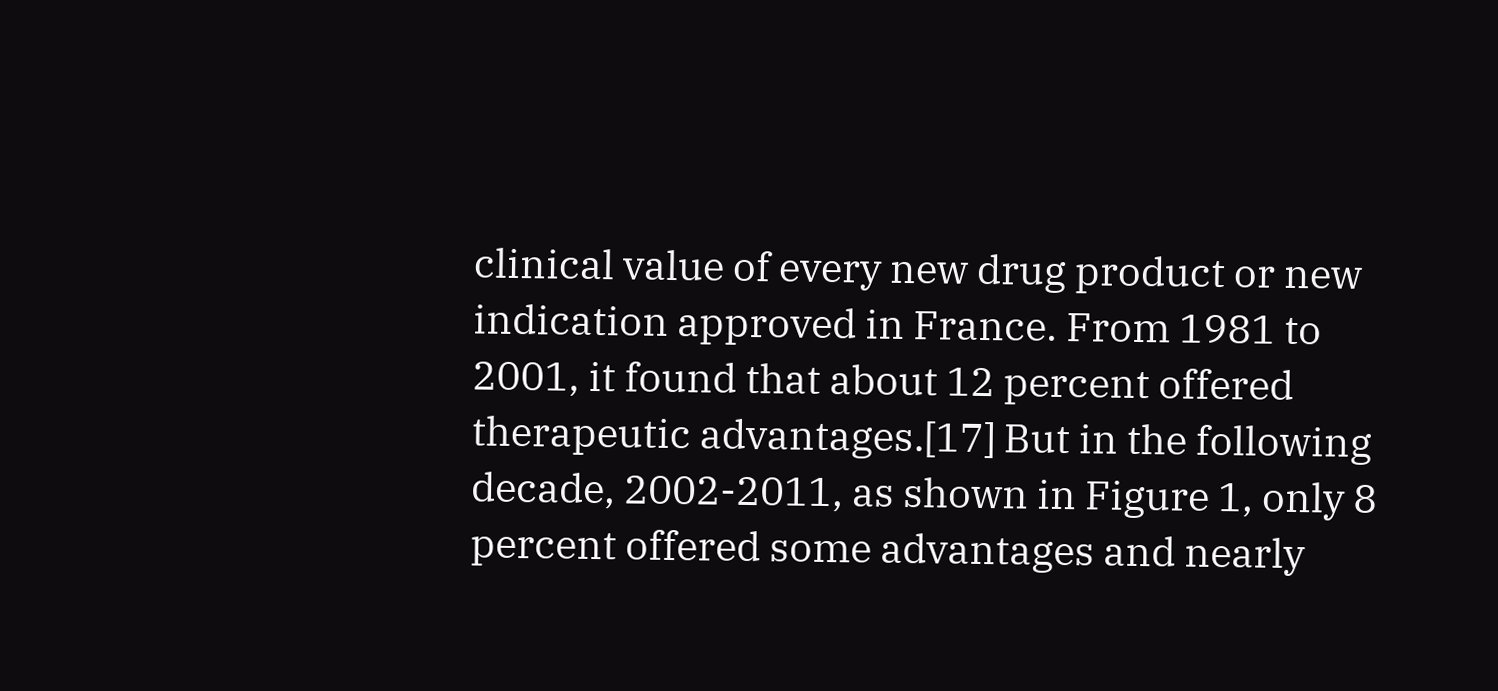clinical value of every new drug product or new indication approved in France. From 1981 to 2001, it found that about 12 percent offered therapeutic advantages.[17] But in the following decade, 2002-2011, as shown in Figure 1, only 8 percent offered some advantages and nearly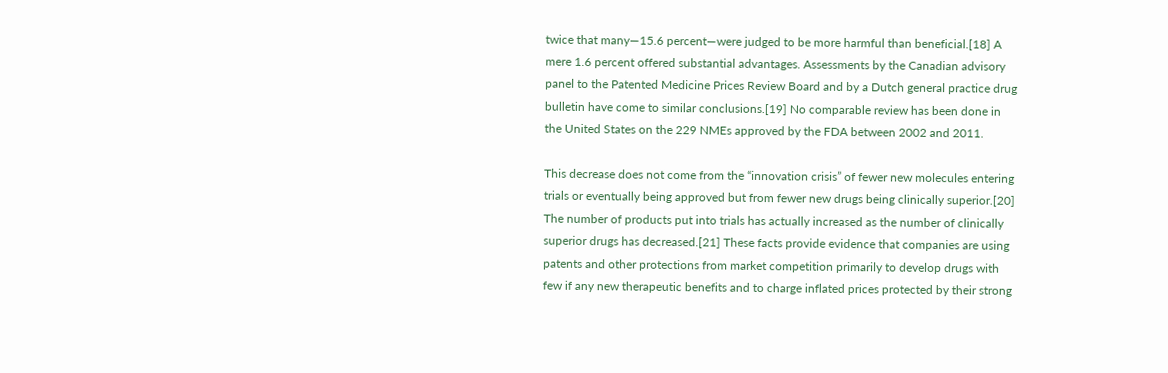twice that many—15.6 percent—were judged to be more harmful than beneficial.[18] A mere 1.6 percent offered substantial advantages. Assessments by the Canadian advisory panel to the Patented Medicine Prices Review Board and by a Dutch general practice drug bulletin have come to similar conclusions.[19] No comparable review has been done in the United States on the 229 NMEs approved by the FDA between 2002 and 2011.

This decrease does not come from the “innovation crisis” of fewer new molecules entering trials or eventually being approved but from fewer new drugs being clinically superior.[20] The number of products put into trials has actually increased as the number of clinically superior drugs has decreased.[21] These facts provide evidence that companies are using patents and other protections from market competition primarily to develop drugs with few if any new therapeutic benefits and to charge inflated prices protected by their strong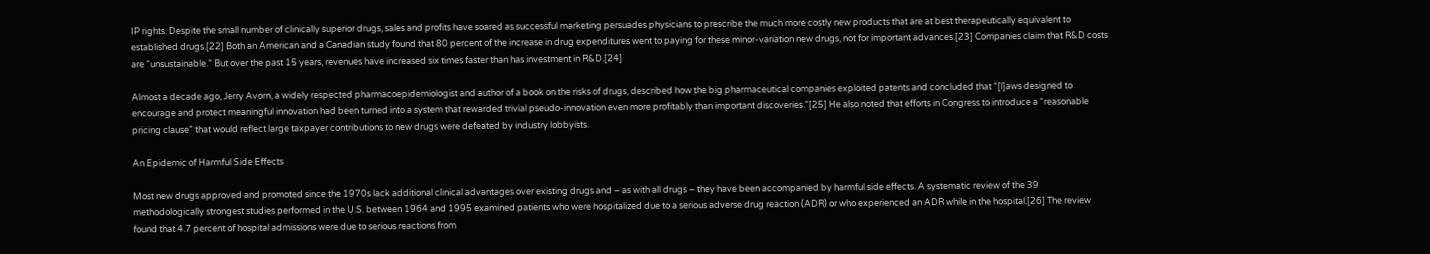IP rights. Despite the small number of clinically superior drugs, sales and profits have soared as successful marketing persuades physicians to prescribe the much more costly new products that are at best therapeutically equivalent to established drugs.[22] Both an American and a Canadian study found that 80 percent of the increase in drug expenditures went to paying for these minor-variation new drugs, not for important advances.[23] Companies claim that R&D costs are “unsustainable.” But over the past 15 years, revenues have increased six times faster than has investment in R&D.[24]

Almost a decade ago, Jerry Avorn, a widely respected pharmacoepidemiologist and author of a book on the risks of drugs, described how the big pharmaceutical companies exploited patents and concluded that “[l]aws designed to encourage and protect meaningful innovation had been turned into a system that rewarded trivial pseudo-innovation even more profitably than important discoveries.”[25] He also noted that efforts in Congress to introduce a “reasonable pricing clause” that would reflect large taxpayer contributions to new drugs were defeated by industry lobbyists.

An Epidemic of Harmful Side Effects

Most new drugs approved and promoted since the 1970s lack additional clinical advantages over existing drugs and – as with all drugs – they have been accompanied by harmful side effects. A systematic review of the 39 methodologically strongest studies performed in the U.S. between 1964 and 1995 examined patients who were hospitalized due to a serious adverse drug reaction (ADR) or who experienced an ADR while in the hospital.[26] The review found that 4.7 percent of hospital admissions were due to serious reactions from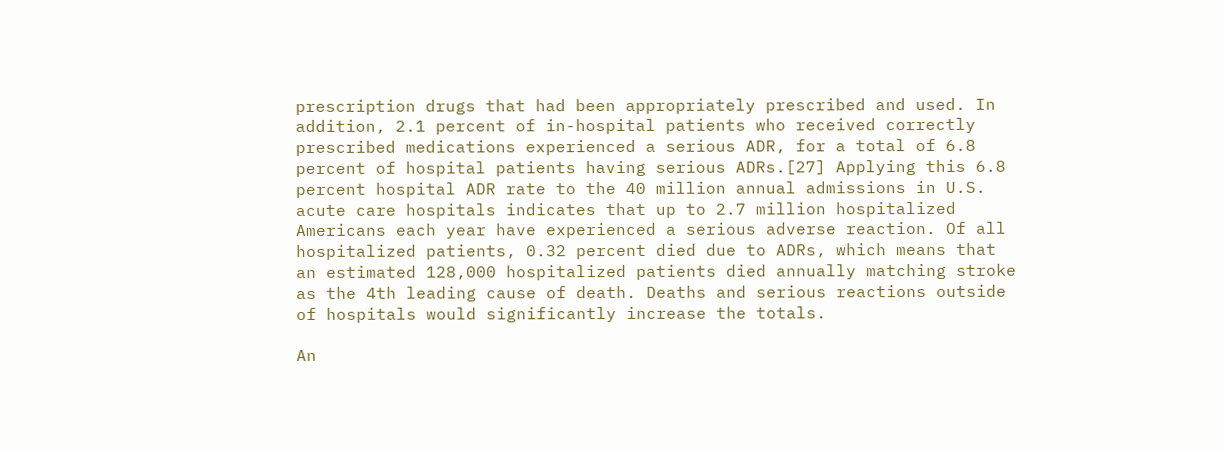prescription drugs that had been appropriately prescribed and used. In addition, 2.1 percent of in-hospital patients who received correctly prescribed medications experienced a serious ADR, for a total of 6.8 percent of hospital patients having serious ADRs.[27] Applying this 6.8 percent hospital ADR rate to the 40 million annual admissions in U.S. acute care hospitals indicates that up to 2.7 million hospitalized Americans each year have experienced a serious adverse reaction. Of all hospitalized patients, 0.32 percent died due to ADRs, which means that an estimated 128,000 hospitalized patients died annually matching stroke as the 4th leading cause of death. Deaths and serious reactions outside of hospitals would significantly increase the totals.

An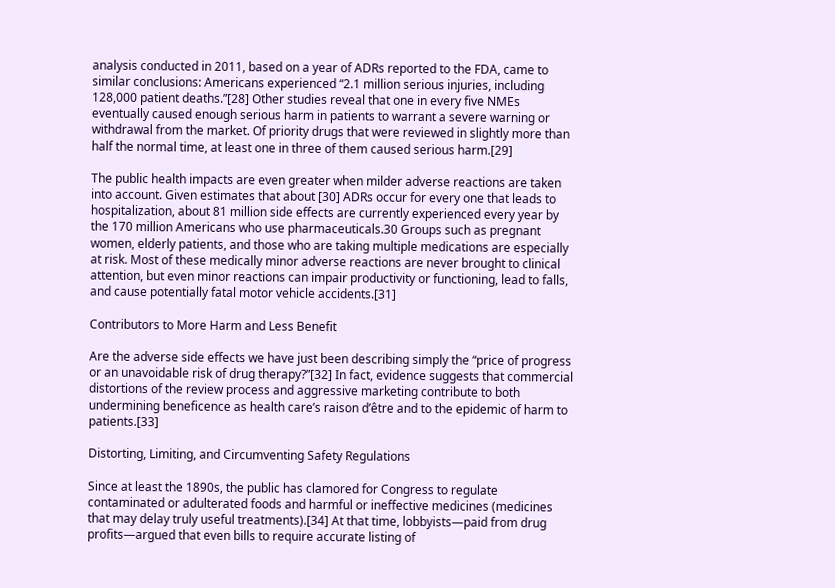analysis conducted in 2011, based on a year of ADRs reported to the FDA, came to similar conclusions: Americans experienced “2.1 million serious injuries, including 128,000 patient deaths.”[28] Other studies reveal that one in every five NMEs eventually caused enough serious harm in patients to warrant a severe warning or withdrawal from the market. Of priority drugs that were reviewed in slightly more than half the normal time, at least one in three of them caused serious harm.[29]

The public health impacts are even greater when milder adverse reactions are taken into account. Given estimates that about [30] ADRs occur for every one that leads to hospitalization, about 81 million side effects are currently experienced every year by the 170 million Americans who use pharmaceuticals.30 Groups such as pregnant women, elderly patients, and those who are taking multiple medications are especially at risk. Most of these medically minor adverse reactions are never brought to clinical attention, but even minor reactions can impair productivity or functioning, lead to falls, and cause potentially fatal motor vehicle accidents.[31]

Contributors to More Harm and Less Benefit

Are the adverse side effects we have just been describing simply the “price of progress or an unavoidable risk of drug therapy?”[32] In fact, evidence suggests that commercial distortions of the review process and aggressive marketing contribute to both undermining beneficence as health care’s raison d’être and to the epidemic of harm to patients.[33]

Distorting, Limiting, and Circumventing Safety Regulations

Since at least the 1890s, the public has clamored for Congress to regulate contaminated or adulterated foods and harmful or ineffective medicines (medicines that may delay truly useful treatments).[34] At that time, lobbyists—paid from drug profits—argued that even bills to require accurate listing of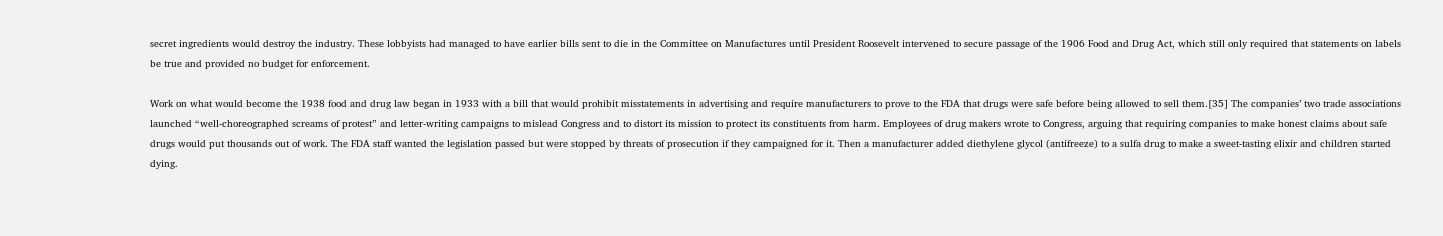secret ingredients would destroy the industry. These lobbyists had managed to have earlier bills sent to die in the Committee on Manufactures until President Roosevelt intervened to secure passage of the 1906 Food and Drug Act, which still only required that statements on labels be true and provided no budget for enforcement.

Work on what would become the 1938 food and drug law began in 1933 with a bill that would prohibit misstatements in advertising and require manufacturers to prove to the FDA that drugs were safe before being allowed to sell them.[35] The companies’ two trade associations launched “well-choreographed screams of protest” and letter-writing campaigns to mislead Congress and to distort its mission to protect its constituents from harm. Employees of drug makers wrote to Congress, arguing that requiring companies to make honest claims about safe drugs would put thousands out of work. The FDA staff wanted the legislation passed but were stopped by threats of prosecution if they campaigned for it. Then a manufacturer added diethylene glycol (antifreeze) to a sulfa drug to make a sweet-tasting elixir and children started dying.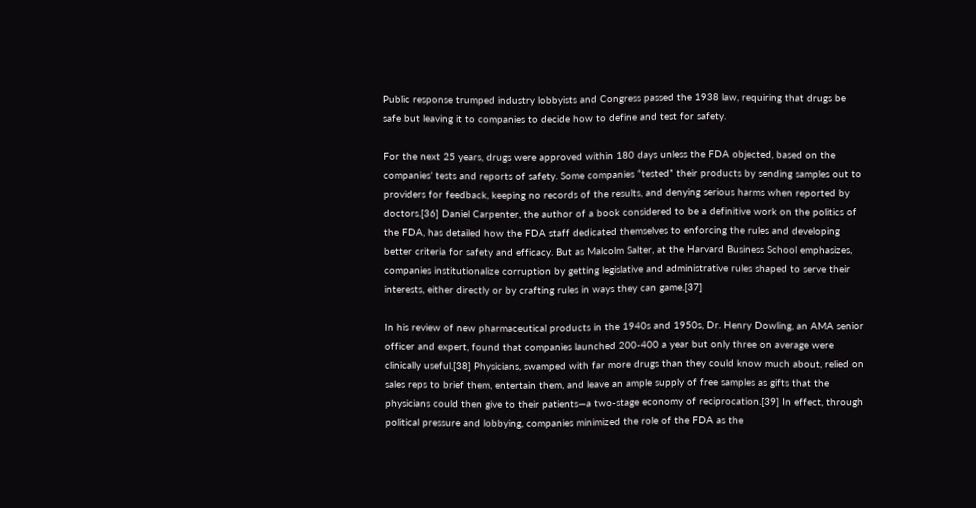Public response trumped industry lobbyists and Congress passed the 1938 law, requiring that drugs be safe but leaving it to companies to decide how to define and test for safety.

For the next 25 years, drugs were approved within 180 days unless the FDA objected, based on the companies’ tests and reports of safety. Some companies “tested” their products by sending samples out to providers for feedback, keeping no records of the results, and denying serious harms when reported by doctors.[36] Daniel Carpenter, the author of a book considered to be a definitive work on the politics of the FDA, has detailed how the FDA staff dedicated themselves to enforcing the rules and developing better criteria for safety and efficacy. But as Malcolm Salter, at the Harvard Business School emphasizes, companies institutionalize corruption by getting legislative and administrative rules shaped to serve their interests, either directly or by crafting rules in ways they can game.[37]

In his review of new pharmaceutical products in the 1940s and 1950s, Dr. Henry Dowling, an AMA senior officer and expert, found that companies launched 200-400 a year but only three on average were clinically useful.[38] Physicians, swamped with far more drugs than they could know much about, relied on sales reps to brief them, entertain them, and leave an ample supply of free samples as gifts that the physicians could then give to their patients—a two-stage economy of reciprocation.[39] In effect, through political pressure and lobbying, companies minimized the role of the FDA as the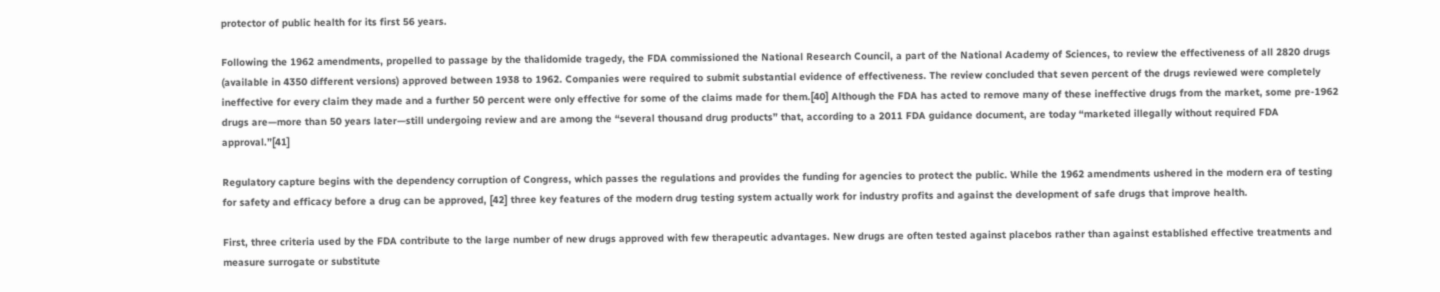protector of public health for its first 56 years.

Following the 1962 amendments, propelled to passage by the thalidomide tragedy, the FDA commissioned the National Research Council, a part of the National Academy of Sciences, to review the effectiveness of all 2820 drugs (available in 4350 different versions) approved between 1938 to 1962. Companies were required to submit substantial evidence of effectiveness. The review concluded that seven percent of the drugs reviewed were completely ineffective for every claim they made and a further 50 percent were only effective for some of the claims made for them.[40] Although the FDA has acted to remove many of these ineffective drugs from the market, some pre-1962 drugs are—more than 50 years later—still undergoing review and are among the “several thousand drug products” that, according to a 2011 FDA guidance document, are today “marketed illegally without required FDA approval.”[41]

Regulatory capture begins with the dependency corruption of Congress, which passes the regulations and provides the funding for agencies to protect the public. While the 1962 amendments ushered in the modern era of testing for safety and efficacy before a drug can be approved, [42] three key features of the modern drug testing system actually work for industry profits and against the development of safe drugs that improve health.

First, three criteria used by the FDA contribute to the large number of new drugs approved with few therapeutic advantages. New drugs are often tested against placebos rather than against established effective treatments and measure surrogate or substitute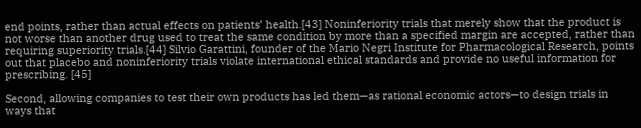end points, rather than actual effects on patients’ health.[43] Noninferiority trials that merely show that the product is not worse than another drug used to treat the same condition by more than a specified margin are accepted, rather than requiring superiority trials.[44] Silvio Garattini, founder of the Mario Negri Institute for Pharmacological Research, points out that placebo and noninferiority trials violate international ethical standards and provide no useful information for prescribing. [45]

Second, allowing companies to test their own products has led them—as rational economic actors—to design trials in ways that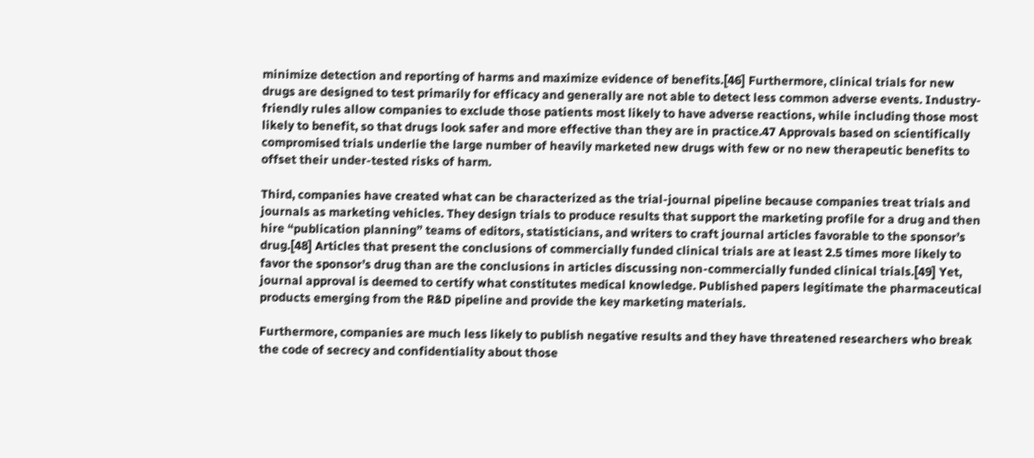minimize detection and reporting of harms and maximize evidence of benefits.[46] Furthermore, clinical trials for new drugs are designed to test primarily for efficacy and generally are not able to detect less common adverse events. Industry-friendly rules allow companies to exclude those patients most likely to have adverse reactions, while including those most likely to benefit, so that drugs look safer and more effective than they are in practice.47 Approvals based on scientifically compromised trials underlie the large number of heavily marketed new drugs with few or no new therapeutic benefits to offset their under-tested risks of harm.

Third, companies have created what can be characterized as the trial-journal pipeline because companies treat trials and journals as marketing vehicles. They design trials to produce results that support the marketing profile for a drug and then hire “publication planning” teams of editors, statisticians, and writers to craft journal articles favorable to the sponsor’s drug.[48] Articles that present the conclusions of commercially funded clinical trials are at least 2.5 times more likely to favor the sponsor’s drug than are the conclusions in articles discussing non-commercially funded clinical trials.[49] Yet, journal approval is deemed to certify what constitutes medical knowledge. Published papers legitimate the pharmaceutical products emerging from the R&D pipeline and provide the key marketing materials.

Furthermore, companies are much less likely to publish negative results and they have threatened researchers who break the code of secrecy and confidentiality about those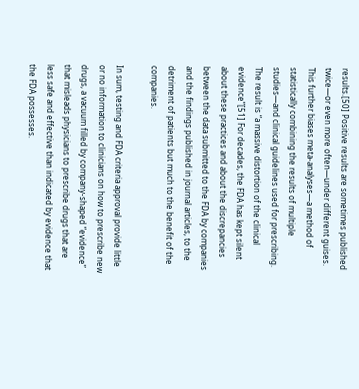results.[50] Positive results are sometimes published twice—or even more often—under different guises. This further biases meta-analyses—a method of statistically combining the results of multiple studies—and clinical guidelines used for prescribing. The result is “a massive distortion of the clinical evidence”[51] For decades, the FDA has kept silent about these practices and about the discrepancies between the data submitted to the FDA by companies and the findings published in journal articles, to the detriment of patients but much to the benefit of the companies.

In sum, testing and FDA criteria approval provide little or no information to clinicians on how to prescribe new drugs, a vacuum filled by company-shaped “evidence” that misleads physicians to prescribe drugs that are less safe and effective than indicated by evidence that the FDA possesses.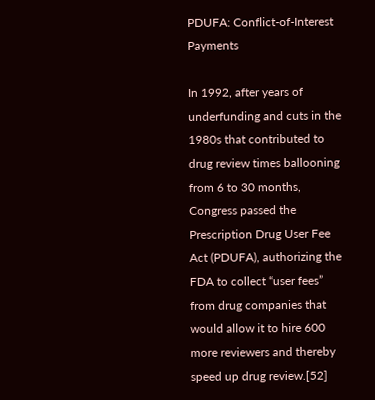PDUFA: Conflict-of-Interest Payments

In 1992, after years of underfunding and cuts in the 1980s that contributed to drug review times ballooning from 6 to 30 months, Congress passed the Prescription Drug User Fee Act (PDUFA), authorizing the FDA to collect “user fees” from drug companies that would allow it to hire 600 more reviewers and thereby speed up drug review.[52]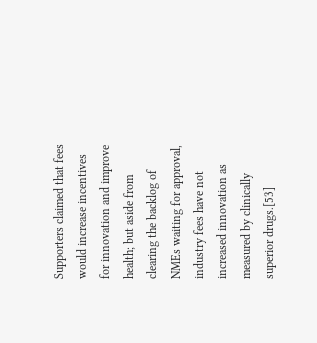Supporters claimed that fees would increase incentives for innovation and improve health; but aside from clearing the backlog of NMEs waiting for approval, industry fees have not increased innovation as measured by clinically superior drugs.[53]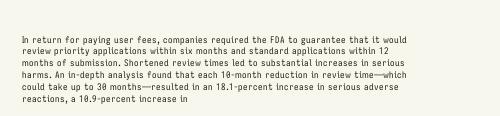In return for paying user fees, companies required the FDA to guarantee that it would review priority applications within six months and standard applications within 12 months of submission. Shortened review times led to substantial increases in serious harms. An in-depth analysis found that each 10-month reduction in review time—which could take up to 30 months—resulted in an 18.1-percent increase in serious adverse reactions, a 10.9-percent increase in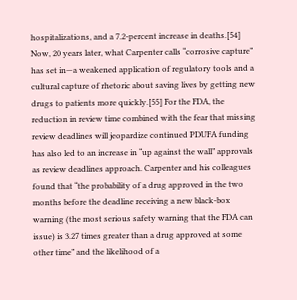hospitalizations, and a 7.2-percent increase in deaths.[54] Now, 20 years later, what Carpenter calls “corrosive capture” has set in—a weakened application of regulatory tools and a cultural capture of rhetoric about saving lives by getting new drugs to patients more quickly.[55] For the FDA, the reduction in review time combined with the fear that missing review deadlines will jeopardize continued PDUFA funding has also led to an increase in “up against the wall” approvals as review deadlines approach. Carpenter and his colleagues found that “the probability of a drug approved in the two months before the deadline receiving a new black-box warning (the most serious safety warning that the FDA can issue) is 3.27 times greater than a drug approved at some other time” and the likelihood of a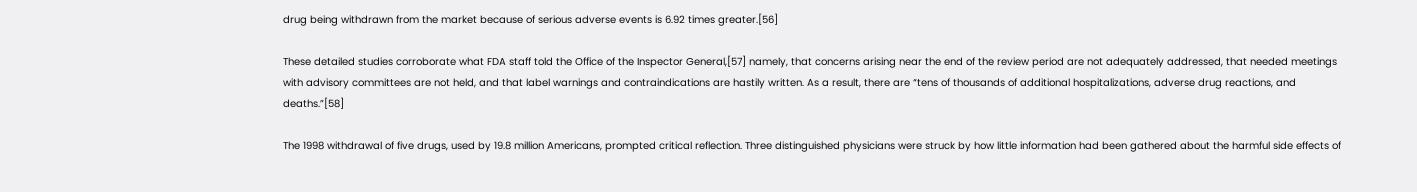drug being withdrawn from the market because of serious adverse events is 6.92 times greater.[56]

These detailed studies corroborate what FDA staff told the Office of the Inspector General,[57] namely, that concerns arising near the end of the review period are not adequately addressed, that needed meetings with advisory committees are not held, and that label warnings and contraindications are hastily written. As a result, there are “tens of thousands of additional hospitalizations, adverse drug reactions, and deaths.”[58]

The 1998 withdrawal of five drugs, used by 19.8 million Americans, prompted critical reflection. Three distinguished physicians were struck by how little information had been gathered about the harmful side effects of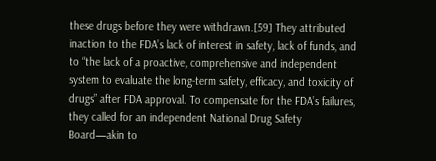these drugs before they were withdrawn.[59] They attributed inaction to the FDA’s lack of interest in safety, lack of funds, and to “the lack of a proactive, comprehensive and independent system to evaluate the long-term safety, efficacy, and toxicity of drugs” after FDA approval. To compensate for the FDA’s failures, they called for an independent National Drug Safety Board—akin to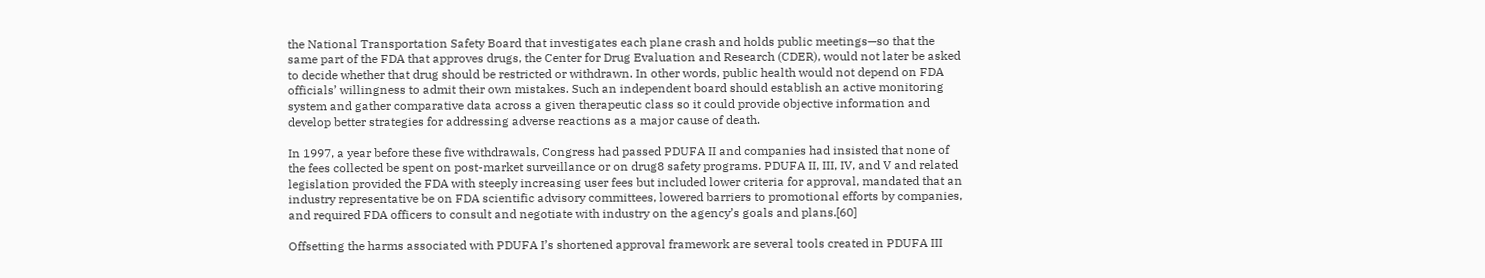the National Transportation Safety Board that investigates each plane crash and holds public meetings—so that the same part of the FDA that approves drugs, the Center for Drug Evaluation and Research (CDER), would not later be asked to decide whether that drug should be restricted or withdrawn. In other words, public health would not depend on FDA officials’ willingness to admit their own mistakes. Such an independent board should establish an active monitoring system and gather comparative data across a given therapeutic class so it could provide objective information and develop better strategies for addressing adverse reactions as a major cause of death.

In 1997, a year before these five withdrawals, Congress had passed PDUFA II and companies had insisted that none of the fees collected be spent on post-market surveillance or on drug8 safety programs. PDUFA II, III, IV, and V and related legislation provided the FDA with steeply increasing user fees but included lower criteria for approval, mandated that an industry representative be on FDA scientific advisory committees, lowered barriers to promotional efforts by companies, and required FDA officers to consult and negotiate with industry on the agency’s goals and plans.[60]

Offsetting the harms associated with PDUFA I’s shortened approval framework are several tools created in PDUFA III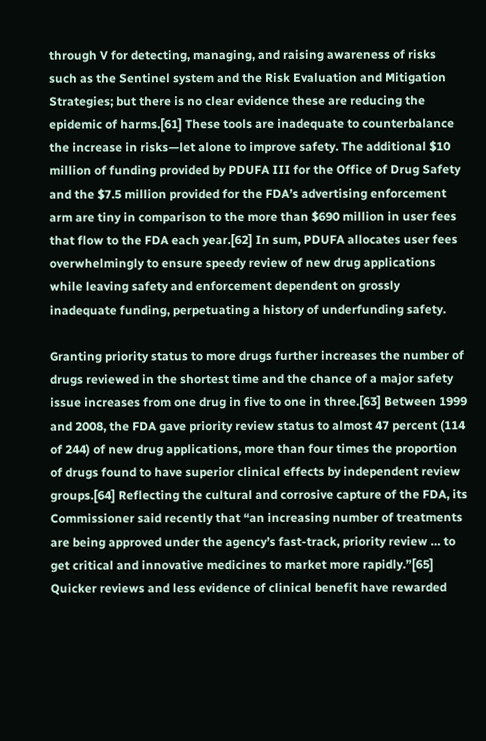through V for detecting, managing, and raising awareness of risks such as the Sentinel system and the Risk Evaluation and Mitigation Strategies; but there is no clear evidence these are reducing the epidemic of harms.[61] These tools are inadequate to counterbalance the increase in risks—let alone to improve safety. The additional $10 million of funding provided by PDUFA III for the Office of Drug Safety and the $7.5 million provided for the FDA’s advertising enforcement arm are tiny in comparison to the more than $690 million in user fees that flow to the FDA each year.[62] In sum, PDUFA allocates user fees overwhelmingly to ensure speedy review of new drug applications while leaving safety and enforcement dependent on grossly inadequate funding, perpetuating a history of underfunding safety.

Granting priority status to more drugs further increases the number of drugs reviewed in the shortest time and the chance of a major safety issue increases from one drug in five to one in three.[63] Between 1999 and 2008, the FDA gave priority review status to almost 47 percent (114 of 244) of new drug applications, more than four times the proportion of drugs found to have superior clinical effects by independent review groups.[64] Reflecting the cultural and corrosive capture of the FDA, its Commissioner said recently that “an increasing number of treatments are being approved under the agency’s fast-track, priority review … to get critical and innovative medicines to market more rapidly.”[65] Quicker reviews and less evidence of clinical benefit have rewarded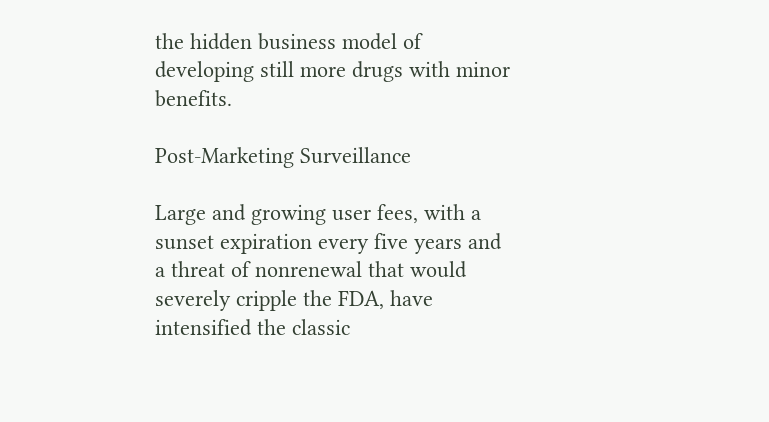the hidden business model of developing still more drugs with minor benefits.

Post-Marketing Surveillance

Large and growing user fees, with a sunset expiration every five years and a threat of nonrenewal that would severely cripple the FDA, have intensified the classic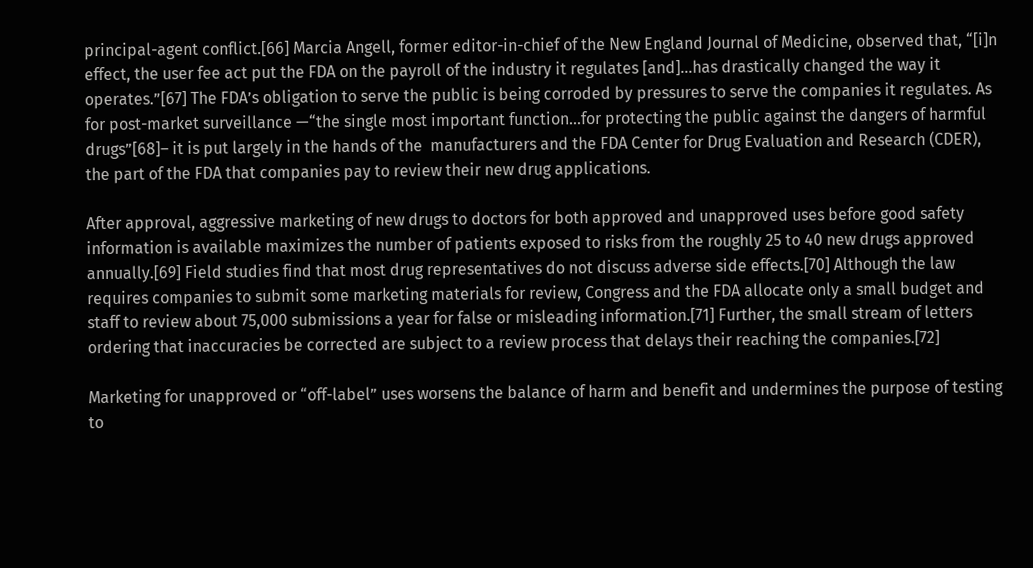principal-agent conflict.[66] Marcia Angell, former editor-in-chief of the New England Journal of Medicine, observed that, “[i]n effect, the user fee act put the FDA on the payroll of the industry it regulates [and]…has drastically changed the way it operates.”[67] The FDA’s obligation to serve the public is being corroded by pressures to serve the companies it regulates. As for post-market surveillance —“the single most important function…for protecting the public against the dangers of harmful drugs”[68]– it is put largely in the hands of the  manufacturers and the FDA Center for Drug Evaluation and Research (CDER), the part of the FDA that companies pay to review their new drug applications.

After approval, aggressive marketing of new drugs to doctors for both approved and unapproved uses before good safety information is available maximizes the number of patients exposed to risks from the roughly 25 to 40 new drugs approved annually.[69] Field studies find that most drug representatives do not discuss adverse side effects.[70] Although the law requires companies to submit some marketing materials for review, Congress and the FDA allocate only a small budget and staff to review about 75,000 submissions a year for false or misleading information.[71] Further, the small stream of letters ordering that inaccuracies be corrected are subject to a review process that delays their reaching the companies.[72]

Marketing for unapproved or “off-label” uses worsens the balance of harm and benefit and undermines the purpose of testing to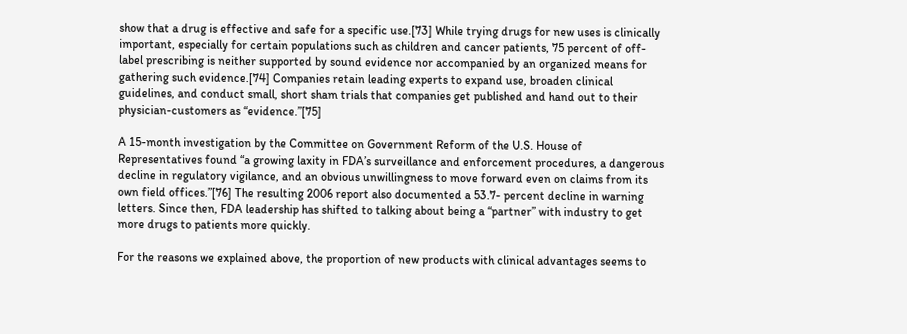show that a drug is effective and safe for a specific use.[73] While trying drugs for new uses is clinically important, especially for certain populations such as children and cancer patients, 75 percent of off-label prescribing is neither supported by sound evidence nor accompanied by an organized means for gathering such evidence.[74] Companies retain leading experts to expand use, broaden clinical guidelines, and conduct small, short sham trials that companies get published and hand out to their physician-customers as “evidence.”[75]

A 15-month investigation by the Committee on Government Reform of the U.S. House of Representatives found “a growing laxity in FDA’s surveillance and enforcement procedures, a dangerous decline in regulatory vigilance, and an obvious unwillingness to move forward even on claims from its own field offices.”[76] The resulting 2006 report also documented a 53.7- percent decline in warning letters. Since then, FDA leadership has shifted to talking about being a “partner” with industry to get more drugs to patients more quickly.

For the reasons we explained above, the proportion of new products with clinical advantages seems to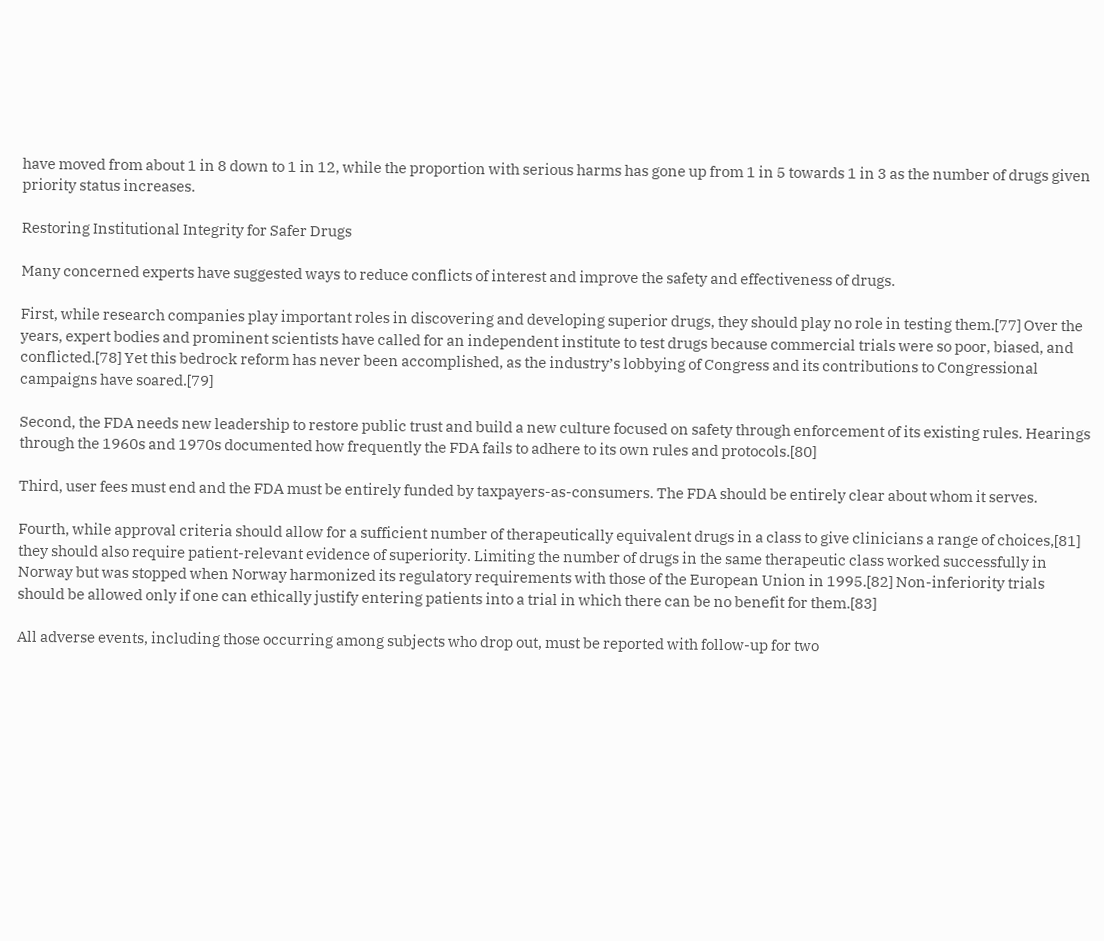have moved from about 1 in 8 down to 1 in 12, while the proportion with serious harms has gone up from 1 in 5 towards 1 in 3 as the number of drugs given priority status increases.

Restoring Institutional Integrity for Safer Drugs

Many concerned experts have suggested ways to reduce conflicts of interest and improve the safety and effectiveness of drugs.

First, while research companies play important roles in discovering and developing superior drugs, they should play no role in testing them.[77] Over the years, expert bodies and prominent scientists have called for an independent institute to test drugs because commercial trials were so poor, biased, and conflicted.[78] Yet this bedrock reform has never been accomplished, as the industry’s lobbying of Congress and its contributions to Congressional campaigns have soared.[79]

Second, the FDA needs new leadership to restore public trust and build a new culture focused on safety through enforcement of its existing rules. Hearings through the 1960s and 1970s documented how frequently the FDA fails to adhere to its own rules and protocols.[80]

Third, user fees must end and the FDA must be entirely funded by taxpayers-as-consumers. The FDA should be entirely clear about whom it serves.

Fourth, while approval criteria should allow for a sufficient number of therapeutically equivalent drugs in a class to give clinicians a range of choices,[81] they should also require patient-relevant evidence of superiority. Limiting the number of drugs in the same therapeutic class worked successfully in Norway but was stopped when Norway harmonized its regulatory requirements with those of the European Union in 1995.[82] Non-inferiority trials should be allowed only if one can ethically justify entering patients into a trial in which there can be no benefit for them.[83]

All adverse events, including those occurring among subjects who drop out, must be reported with follow-up for two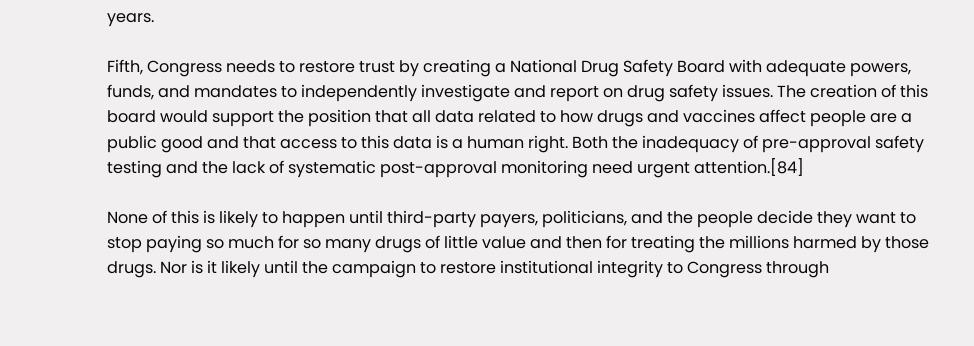years.

Fifth, Congress needs to restore trust by creating a National Drug Safety Board with adequate powers, funds, and mandates to independently investigate and report on drug safety issues. The creation of this board would support the position that all data related to how drugs and vaccines affect people are a public good and that access to this data is a human right. Both the inadequacy of pre-approval safety testing and the lack of systematic post-approval monitoring need urgent attention.[84]

None of this is likely to happen until third-party payers, politicians, and the people decide they want to stop paying so much for so many drugs of little value and then for treating the millions harmed by those drugs. Nor is it likely until the campaign to restore institutional integrity to Congress through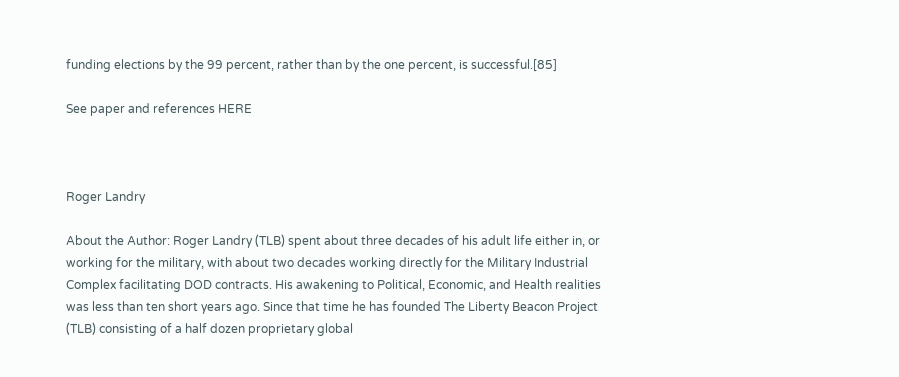funding elections by the 99 percent, rather than by the one percent, is successful.[85]

See paper and references HERE



Roger Landry

About the Author: Roger Landry (TLB) spent about three decades of his adult life either in, or working for the military, with about two decades working directly for the Military Industrial Complex facilitating DOD contracts. His awakening to Political, Economic, and Health realities was less than ten short years ago. Since that time he has founded The Liberty Beacon Project (TLB) consisting of a half dozen proprietary global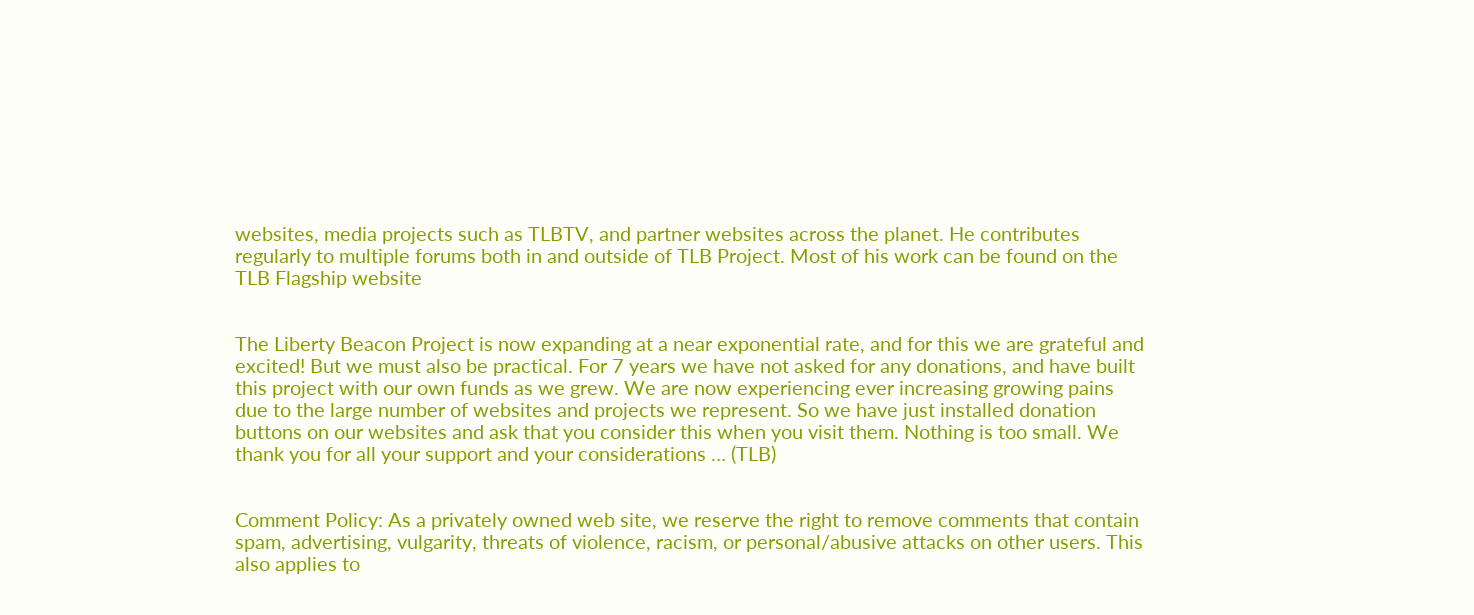websites, media projects such as TLBTV, and partner websites across the planet. He contributes regularly to multiple forums both in and outside of TLB Project. Most of his work can be found on the TLB Flagship website


The Liberty Beacon Project is now expanding at a near exponential rate, and for this we are grateful and excited! But we must also be practical. For 7 years we have not asked for any donations, and have built this project with our own funds as we grew. We are now experiencing ever increasing growing pains due to the large number of websites and projects we represent. So we have just installed donation buttons on our websites and ask that you consider this when you visit them. Nothing is too small. We thank you for all your support and your considerations … (TLB)


Comment Policy: As a privately owned web site, we reserve the right to remove comments that contain spam, advertising, vulgarity, threats of violence, racism, or personal/abusive attacks on other users. This also applies to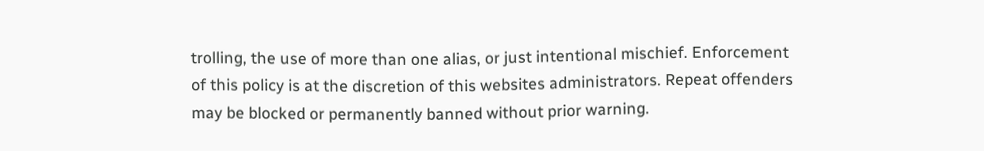trolling, the use of more than one alias, or just intentional mischief. Enforcement of this policy is at the discretion of this websites administrators. Repeat offenders may be blocked or permanently banned without prior warning.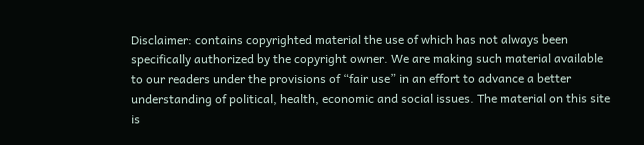Disclaimer: contains copyrighted material the use of which has not always been specifically authorized by the copyright owner. We are making such material available to our readers under the provisions of “fair use” in an effort to advance a better understanding of political, health, economic and social issues. The material on this site is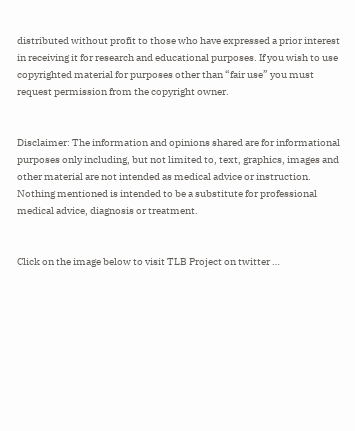distributed without profit to those who have expressed a prior interest in receiving it for research and educational purposes. If you wish to use copyrighted material for purposes other than “fair use” you must request permission from the copyright owner.


Disclaimer: The information and opinions shared are for informational purposes only including, but not limited to, text, graphics, images and other material are not intended as medical advice or instruction. Nothing mentioned is intended to be a substitute for professional medical advice, diagnosis or treatment.


Click on the image below to visit TLB Project on twitter …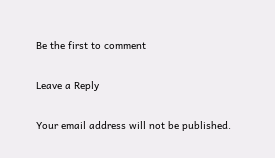Be the first to comment

Leave a Reply

Your email address will not be published.